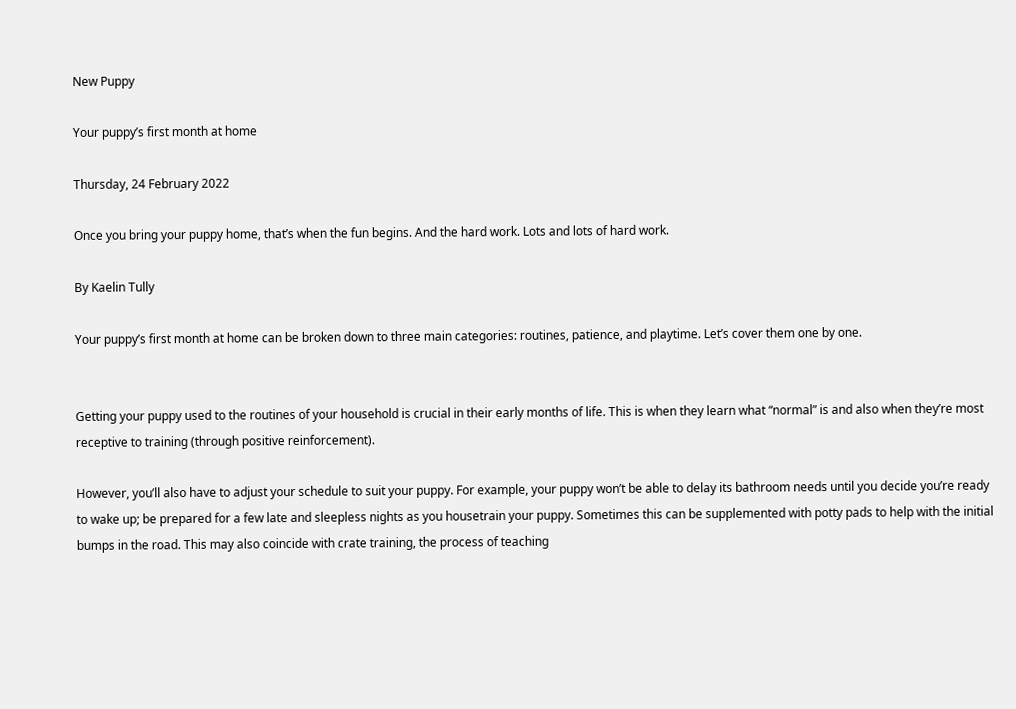New Puppy

Your puppy’s first month at home

Thursday, 24 February 2022

Once you bring your puppy home, that’s when the fun begins. And the hard work. Lots and lots of hard work.

By Kaelin Tully

Your puppy’s first month at home can be broken down to three main categories: routines, patience, and playtime. Let’s cover them one by one.


Getting your puppy used to the routines of your household is crucial in their early months of life. This is when they learn what “normal” is and also when they’re most receptive to training (through positive reinforcement).

However, you’ll also have to adjust your schedule to suit your puppy. For example, your puppy won’t be able to delay its bathroom needs until you decide you’re ready to wake up; be prepared for a few late and sleepless nights as you housetrain your puppy. Sometimes this can be supplemented with potty pads to help with the initial bumps in the road. This may also coincide with crate training, the process of teaching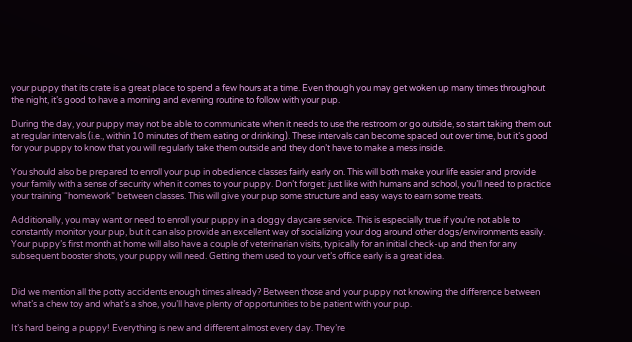your puppy that its crate is a great place to spend a few hours at a time. Even though you may get woken up many times throughout the night, it’s good to have a morning and evening routine to follow with your pup.

During the day, your puppy may not be able to communicate when it needs to use the restroom or go outside, so start taking them out at regular intervals (i.e., within 10 minutes of them eating or drinking). These intervals can become spaced out over time, but it’s good for your puppy to know that you will regularly take them outside and they don’t have to make a mess inside.

You should also be prepared to enroll your pup in obedience classes fairly early on. This will both make your life easier and provide your family with a sense of security when it comes to your puppy. Don’t forget: just like with humans and school, you’ll need to practice your training “homework” between classes. This will give your pup some structure and easy ways to earn some treats.

Additionally, you may want or need to enroll your puppy in a doggy daycare service. This is especially true if you’re not able to constantly monitor your pup, but it can also provide an excellent way of socializing your dog around other dogs/environments easily.
Your puppy’s first month at home will also have a couple of veterinarian visits, typically for an initial check-up and then for any subsequent booster shots, your puppy will need. Getting them used to your vet’s office early is a great idea.


Did we mention all the potty accidents enough times already? Between those and your puppy not knowing the difference between what’s a chew toy and what’s a shoe, you’ll have plenty of opportunities to be patient with your pup.

It’s hard being a puppy! Everything is new and different almost every day. They’re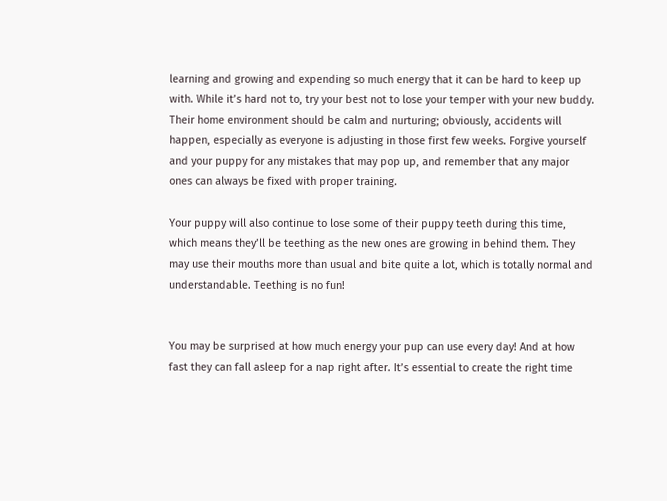learning and growing and expending so much energy that it can be hard to keep up with. While it’s hard not to, try your best not to lose your temper with your new buddy. Their home environment should be calm and nurturing; obviously, accidents will happen, especially as everyone is adjusting in those first few weeks. Forgive yourself and your puppy for any mistakes that may pop up, and remember that any major ones can always be fixed with proper training.

Your puppy will also continue to lose some of their puppy teeth during this time, which means they’ll be teething as the new ones are growing in behind them. They may use their mouths more than usual and bite quite a lot, which is totally normal and understandable. Teething is no fun!


You may be surprised at how much energy your pup can use every day! And at how fast they can fall asleep for a nap right after. It’s essential to create the right time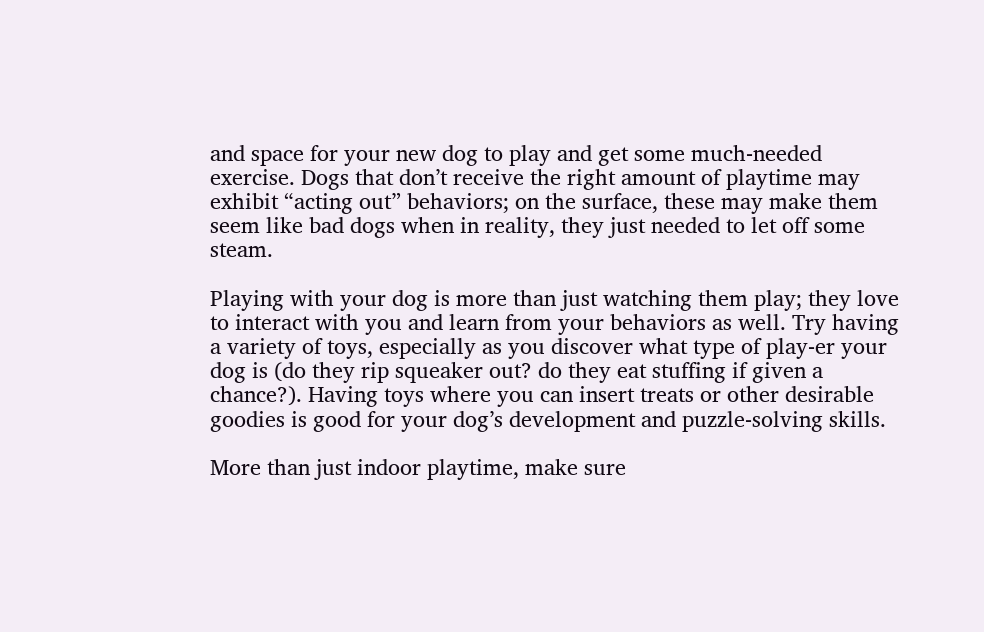and space for your new dog to play and get some much-needed exercise. Dogs that don’t receive the right amount of playtime may exhibit “acting out” behaviors; on the surface, these may make them seem like bad dogs when in reality, they just needed to let off some steam.

Playing with your dog is more than just watching them play; they love to interact with you and learn from your behaviors as well. Try having a variety of toys, especially as you discover what type of play-er your dog is (do they rip squeaker out? do they eat stuffing if given a chance?). Having toys where you can insert treats or other desirable goodies is good for your dog’s development and puzzle-solving skills.

More than just indoor playtime, make sure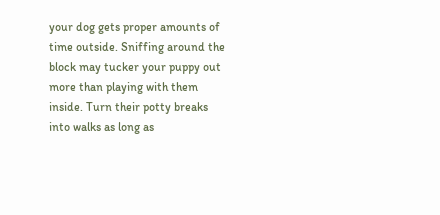your dog gets proper amounts of time outside. Sniffing around the block may tucker your puppy out more than playing with them inside. Turn their potty breaks into walks as long as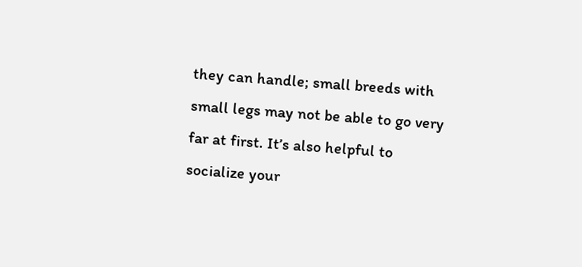they can handle; small breeds with small legs may not be able to go very far at first. It’s also helpful to socialize your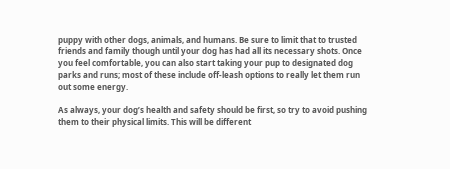puppy with other dogs, animals, and humans. Be sure to limit that to trusted friends and family though until your dog has had all its necessary shots. Once you feel comfortable, you can also start taking your pup to designated dog parks and runs; most of these include off-leash options to really let them run out some energy.

As always, your dog’s health and safety should be first, so try to avoid pushing them to their physical limits. This will be different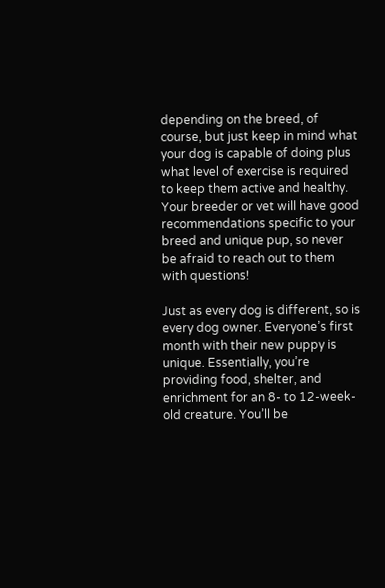depending on the breed, of course, but just keep in mind what your dog is capable of doing plus what level of exercise is required to keep them active and healthy. Your breeder or vet will have good recommendations specific to your breed and unique pup, so never be afraid to reach out to them with questions!

Just as every dog is different, so is every dog owner. Everyone’s first month with their new puppy is unique. Essentially, you’re providing food, shelter, and enrichment for an 8- to 12-week-old creature. You’ll be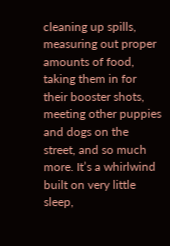cleaning up spills, measuring out proper amounts of food, taking them in for their booster shots, meeting other puppies and dogs on the street, and so much more. It’s a whirlwind built on very little sleep,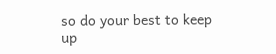so do your best to keep up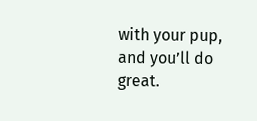with your pup, and you’ll do great.